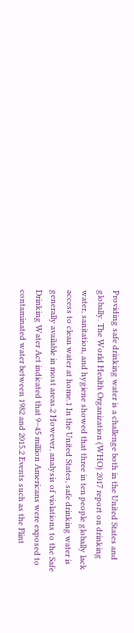Providing safe drinking water is a challenge both in the United States and globally. The World Health Organization (WHO) 2017 report on drinking water, sanitation, and hygiene showed that three in ten people globally lack access to clean water at home.1 In the United States, safe drinking water is generally available in most areas.2 However, analysis of violations to the Safe Drinking Water Act indicated that 9–45 million Americans were exposed to contaminated water between 1982 and 2015.2 Events such as the Flint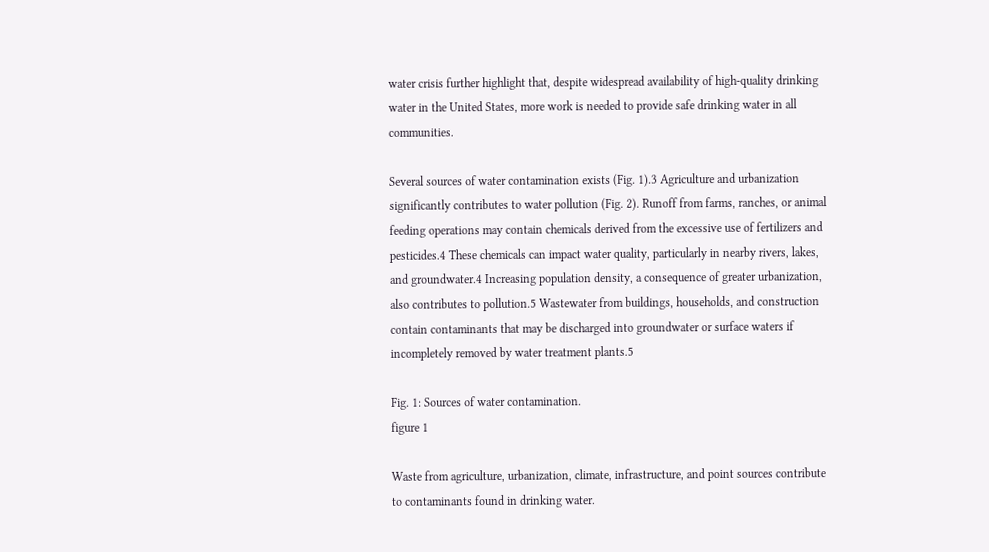water crisis further highlight that, despite widespread availability of high-quality drinking water in the United States, more work is needed to provide safe drinking water in all communities.

Several sources of water contamination exists (Fig. 1).3 Agriculture and urbanization significantly contributes to water pollution (Fig. 2). Runoff from farms, ranches, or animal feeding operations may contain chemicals derived from the excessive use of fertilizers and pesticides.4 These chemicals can impact water quality, particularly in nearby rivers, lakes, and groundwater.4 Increasing population density, a consequence of greater urbanization, also contributes to pollution.5 Wastewater from buildings, households, and construction contain contaminants that may be discharged into groundwater or surface waters if incompletely removed by water treatment plants.5

Fig. 1: Sources of water contamination.
figure 1

Waste from agriculture, urbanization, climate, infrastructure, and point sources contribute to contaminants found in drinking water.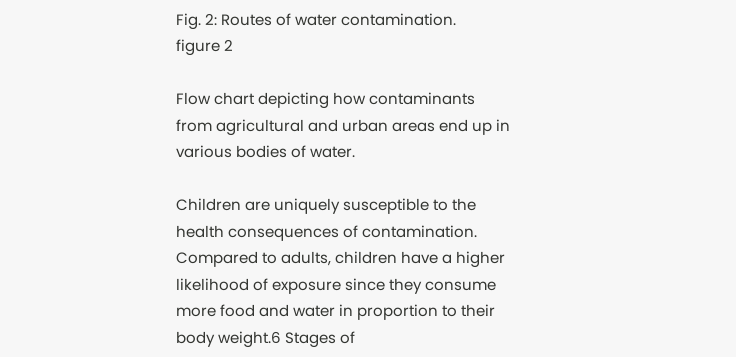Fig. 2: Routes of water contamination.
figure 2

Flow chart depicting how contaminants from agricultural and urban areas end up in various bodies of water.

Children are uniquely susceptible to the health consequences of contamination. Compared to adults, children have a higher likelihood of exposure since they consume more food and water in proportion to their body weight.6 Stages of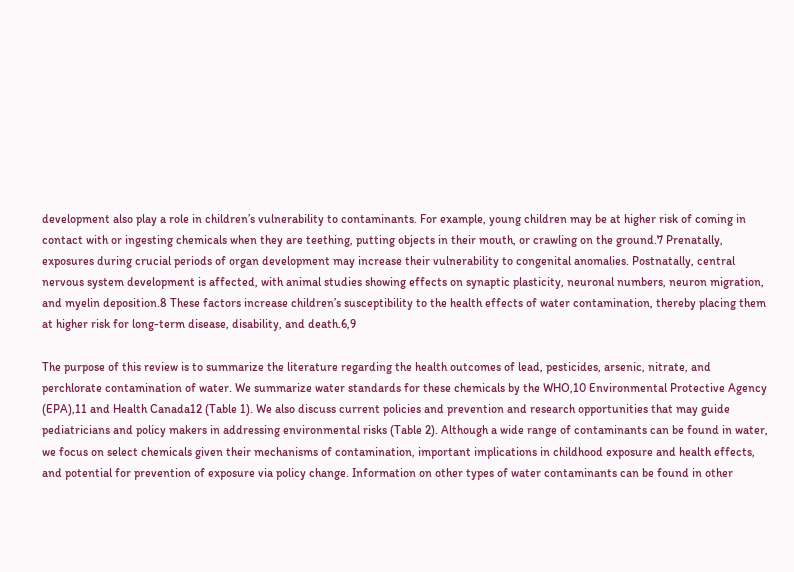development also play a role in children’s vulnerability to contaminants. For example, young children may be at higher risk of coming in contact with or ingesting chemicals when they are teething, putting objects in their mouth, or crawling on the ground.7 Prenatally, exposures during crucial periods of organ development may increase their vulnerability to congenital anomalies. Postnatally, central nervous system development is affected, with animal studies showing effects on synaptic plasticity, neuronal numbers, neuron migration, and myelin deposition.8 These factors increase children’s susceptibility to the health effects of water contamination, thereby placing them at higher risk for long-term disease, disability, and death.6,9

The purpose of this review is to summarize the literature regarding the health outcomes of lead, pesticides, arsenic, nitrate, and perchlorate contamination of water. We summarize water standards for these chemicals by the WHO,10 Environmental Protective Agency (EPA),11 and Health Canada12 (Table 1). We also discuss current policies and prevention and research opportunities that may guide pediatricians and policy makers in addressing environmental risks (Table 2). Although a wide range of contaminants can be found in water, we focus on select chemicals given their mechanisms of contamination, important implications in childhood exposure and health effects, and potential for prevention of exposure via policy change. Information on other types of water contaminants can be found in other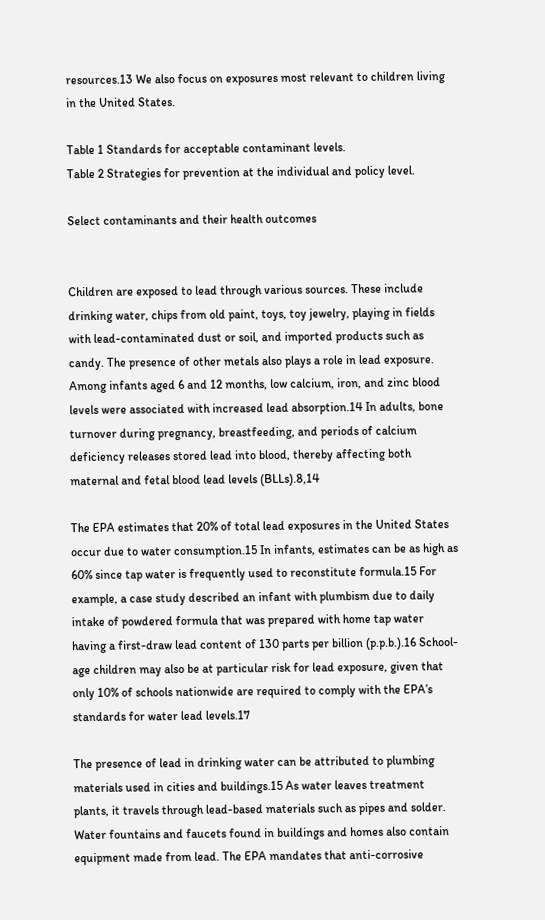resources.13 We also focus on exposures most relevant to children living in the United States.

Table 1 Standards for acceptable contaminant levels.
Table 2 Strategies for prevention at the individual and policy level.

Select contaminants and their health outcomes


Children are exposed to lead through various sources. These include drinking water, chips from old paint, toys, toy jewelry, playing in fields with lead-contaminated dust or soil, and imported products such as candy. The presence of other metals also plays a role in lead exposure. Among infants aged 6 and 12 months, low calcium, iron, and zinc blood levels were associated with increased lead absorption.14 In adults, bone turnover during pregnancy, breastfeeding, and periods of calcium deficiency releases stored lead into blood, thereby affecting both maternal and fetal blood lead levels (BLLs).8,14

The EPA estimates that 20% of total lead exposures in the United States occur due to water consumption.15 In infants, estimates can be as high as 60% since tap water is frequently used to reconstitute formula.15 For example, a case study described an infant with plumbism due to daily intake of powdered formula that was prepared with home tap water having a first-draw lead content of 130 parts per billion (p.p.b.).16 School-age children may also be at particular risk for lead exposure, given that only 10% of schools nationwide are required to comply with the EPA’s standards for water lead levels.17

The presence of lead in drinking water can be attributed to plumbing materials used in cities and buildings.15 As water leaves treatment plants, it travels through lead-based materials such as pipes and solder. Water fountains and faucets found in buildings and homes also contain equipment made from lead. The EPA mandates that anti-corrosive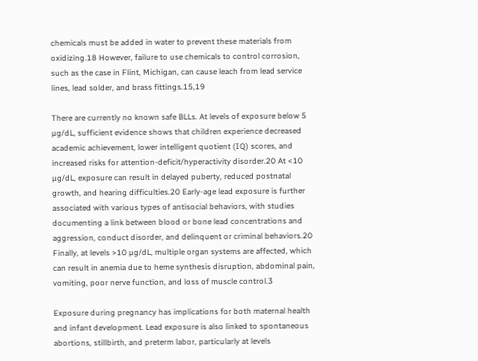chemicals must be added in water to prevent these materials from oxidizing.18 However, failure to use chemicals to control corrosion, such as the case in Flint, Michigan, can cause leach from lead service lines, lead solder, and brass fittings.15,19

There are currently no known safe BLLs. At levels of exposure below 5 µg/dL, sufficient evidence shows that children experience decreased academic achievement, lower intelligent quotient (IQ) scores, and increased risks for attention-deficit/hyperactivity disorder.20 At <10 µg/dL, exposure can result in delayed puberty, reduced postnatal growth, and hearing difficulties.20 Early-age lead exposure is further associated with various types of antisocial behaviors, with studies documenting a link between blood or bone lead concentrations and aggression, conduct disorder, and delinquent or criminal behaviors.20 Finally, at levels >10 µg/dL, multiple organ systems are affected, which can result in anemia due to heme synthesis disruption, abdominal pain, vomiting, poor nerve function, and loss of muscle control.3

Exposure during pregnancy has implications for both maternal health and infant development. Lead exposure is also linked to spontaneous abortions, stillbirth, and preterm labor, particularly at levels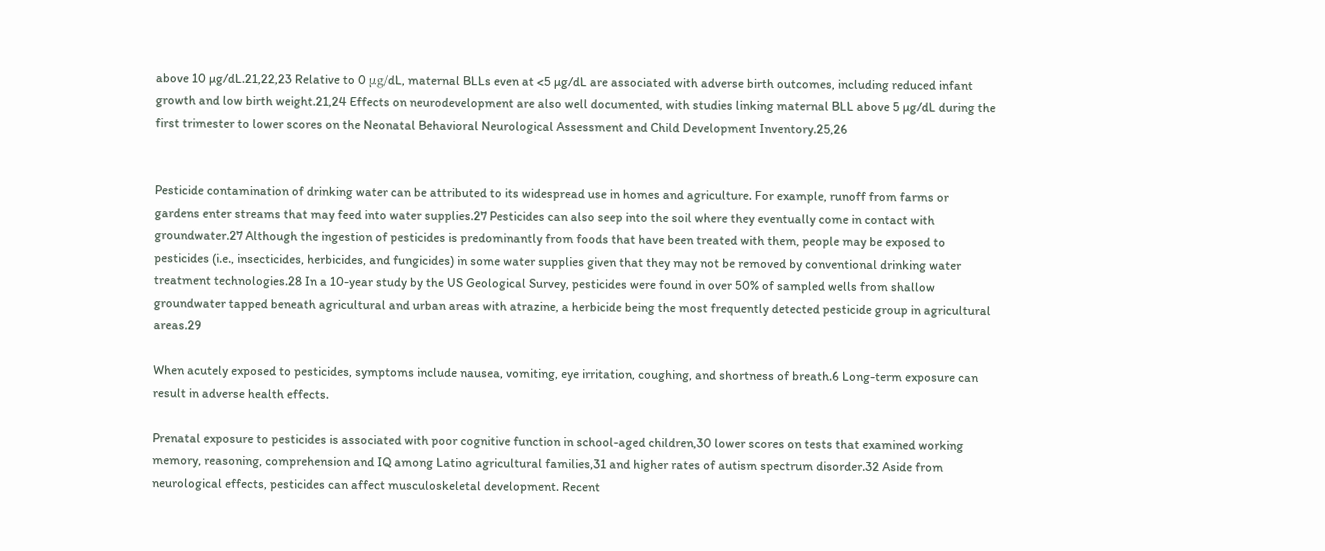above 10 µg/dL.21,22,23 Relative to 0 μg/dL, maternal BLLs even at <5 µg/dL are associated with adverse birth outcomes, including reduced infant growth and low birth weight.21,24 Effects on neurodevelopment are also well documented, with studies linking maternal BLL above 5 µg/dL during the first trimester to lower scores on the Neonatal Behavioral Neurological Assessment and Child Development Inventory.25,26


Pesticide contamination of drinking water can be attributed to its widespread use in homes and agriculture. For example, runoff from farms or gardens enter streams that may feed into water supplies.27 Pesticides can also seep into the soil where they eventually come in contact with groundwater.27 Although the ingestion of pesticides is predominantly from foods that have been treated with them, people may be exposed to pesticides (i.e., insecticides, herbicides, and fungicides) in some water supplies given that they may not be removed by conventional drinking water treatment technologies.28 In a 10-year study by the US Geological Survey, pesticides were found in over 50% of sampled wells from shallow groundwater tapped beneath agricultural and urban areas with atrazine, a herbicide being the most frequently detected pesticide group in agricultural areas.29

When acutely exposed to pesticides, symptoms include nausea, vomiting, eye irritation, coughing, and shortness of breath.6 Long-term exposure can result in adverse health effects.

Prenatal exposure to pesticides is associated with poor cognitive function in school-aged children,30 lower scores on tests that examined working memory, reasoning, comprehension and IQ among Latino agricultural families,31 and higher rates of autism spectrum disorder.32 Aside from neurological effects, pesticides can affect musculoskeletal development. Recent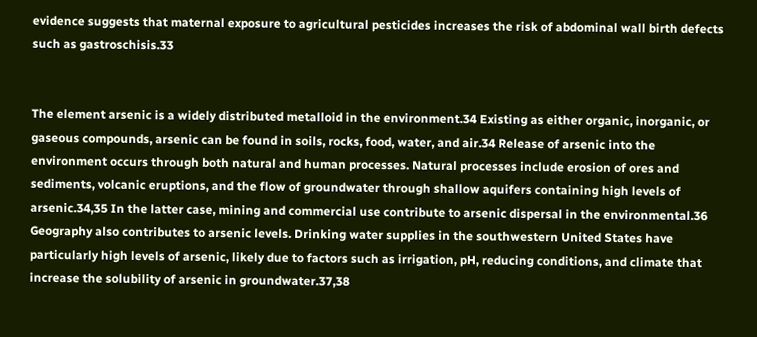evidence suggests that maternal exposure to agricultural pesticides increases the risk of abdominal wall birth defects such as gastroschisis.33


The element arsenic is a widely distributed metalloid in the environment.34 Existing as either organic, inorganic, or gaseous compounds, arsenic can be found in soils, rocks, food, water, and air.34 Release of arsenic into the environment occurs through both natural and human processes. Natural processes include erosion of ores and sediments, volcanic eruptions, and the flow of groundwater through shallow aquifers containing high levels of arsenic.34,35 In the latter case, mining and commercial use contribute to arsenic dispersal in the environmental.36 Geography also contributes to arsenic levels. Drinking water supplies in the southwestern United States have particularly high levels of arsenic, likely due to factors such as irrigation, pH, reducing conditions, and climate that increase the solubility of arsenic in groundwater.37,38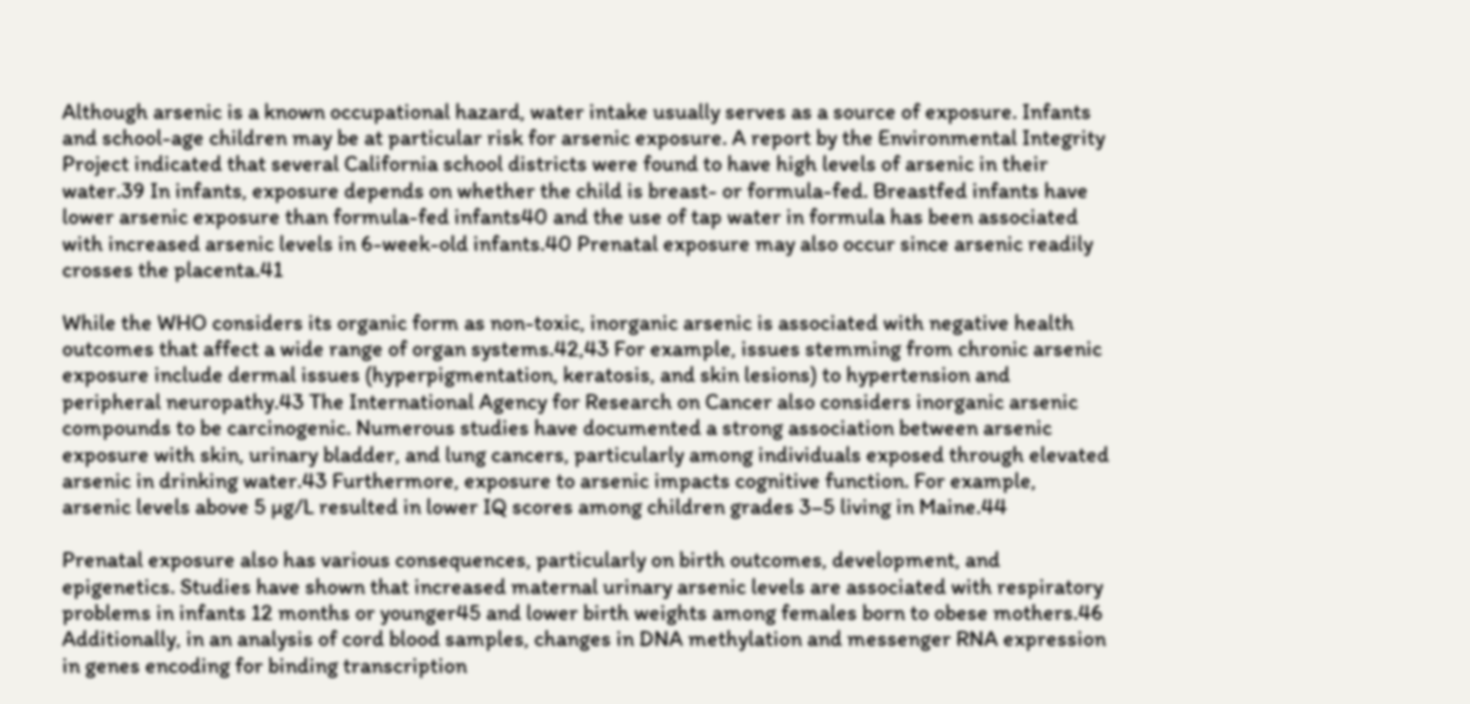Although arsenic is a known occupational hazard, water intake usually serves as a source of exposure. Infants and school-age children may be at particular risk for arsenic exposure. A report by the Environmental Integrity Project indicated that several California school districts were found to have high levels of arsenic in their water.39 In infants, exposure depends on whether the child is breast- or formula-fed. Breastfed infants have lower arsenic exposure than formula-fed infants40 and the use of tap water in formula has been associated with increased arsenic levels in 6-week-old infants.40 Prenatal exposure may also occur since arsenic readily crosses the placenta.41

While the WHO considers its organic form as non-toxic, inorganic arsenic is associated with negative health outcomes that affect a wide range of organ systems.42,43 For example, issues stemming from chronic arsenic exposure include dermal issues (hyperpigmentation, keratosis, and skin lesions) to hypertension and peripheral neuropathy.43 The International Agency for Research on Cancer also considers inorganic arsenic compounds to be carcinogenic. Numerous studies have documented a strong association between arsenic exposure with skin, urinary bladder, and lung cancers, particularly among individuals exposed through elevated arsenic in drinking water.43 Furthermore, exposure to arsenic impacts cognitive function. For example, arsenic levels above 5 µg/L resulted in lower IQ scores among children grades 3–5 living in Maine.44

Prenatal exposure also has various consequences, particularly on birth outcomes, development, and epigenetics. Studies have shown that increased maternal urinary arsenic levels are associated with respiratory problems in infants 12 months or younger45 and lower birth weights among females born to obese mothers.46 Additionally, in an analysis of cord blood samples, changes in DNA methylation and messenger RNA expression in genes encoding for binding transcription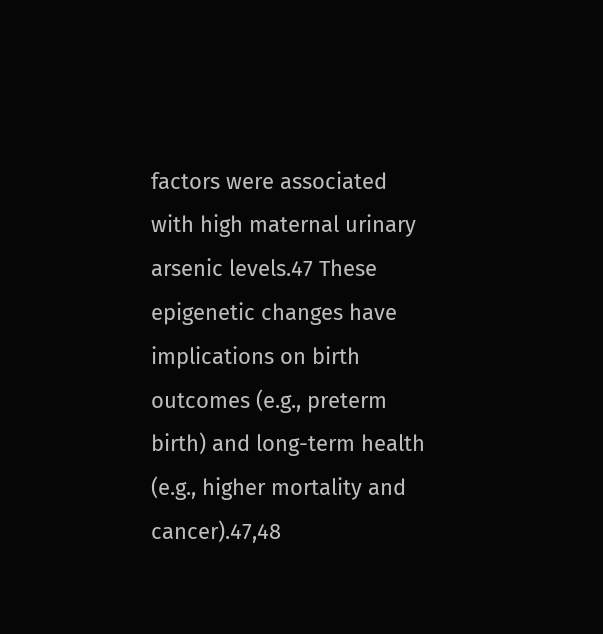factors were associated with high maternal urinary arsenic levels.47 These epigenetic changes have implications on birth outcomes (e.g., preterm birth) and long-term health (e.g., higher mortality and cancer).47,48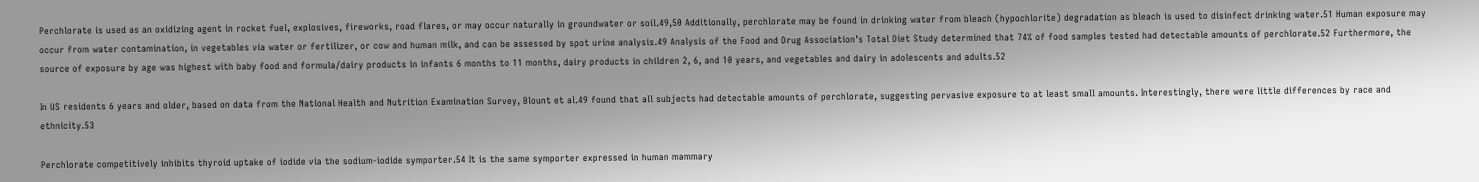Perchlorate is used as an oxidizing agent in rocket fuel, explosives, fireworks, road flares, or may occur naturally in groundwater or soil.49,50 Additionally, perchlorate may be found in drinking water from bleach (hypochlorite) degradation as bleach is used to disinfect drinking water.51 Human exposure may occur from water contamination, in vegetables via water or fertilizer, or cow and human milk, and can be assessed by spot urine analysis.49 Analysis of the Food and Drug Association’s Total Diet Study determined that 74% of food samples tested had detectable amounts of perchlorate.52 Furthermore, the source of exposure by age was highest with baby food and formula/dairy products in infants 6 months to 11 months, dairy products in children 2, 6, and 10 years, and vegetables and dairy in adolescents and adults.52

In US residents 6 years and older, based on data from the National Health and Nutrition Examination Survey, Blount et al.49 found that all subjects had detectable amounts of perchlorate, suggesting pervasive exposure to at least small amounts. Interestingly, there were little differences by race and ethnicity.53

Perchlorate competitively inhibits thyroid uptake of iodide via the sodium-iodide symporter.54 It is the same symporter expressed in human mammary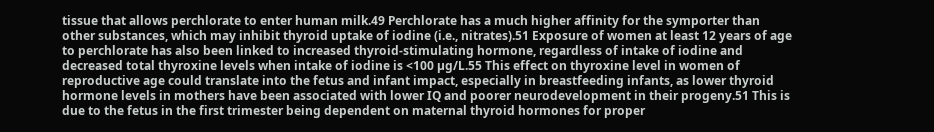tissue that allows perchlorate to enter human milk.49 Perchlorate has a much higher affinity for the symporter than other substances, which may inhibit thyroid uptake of iodine (i.e., nitrates).51 Exposure of women at least 12 years of age to perchlorate has also been linked to increased thyroid-stimulating hormone, regardless of intake of iodine and decreased total thyroxine levels when intake of iodine is <100 µg/L.55 This effect on thyroxine level in women of reproductive age could translate into the fetus and infant impact, especially in breastfeeding infants, as lower thyroid hormone levels in mothers have been associated with lower IQ and poorer neurodevelopment in their progeny.51 This is due to the fetus in the first trimester being dependent on maternal thyroid hormones for proper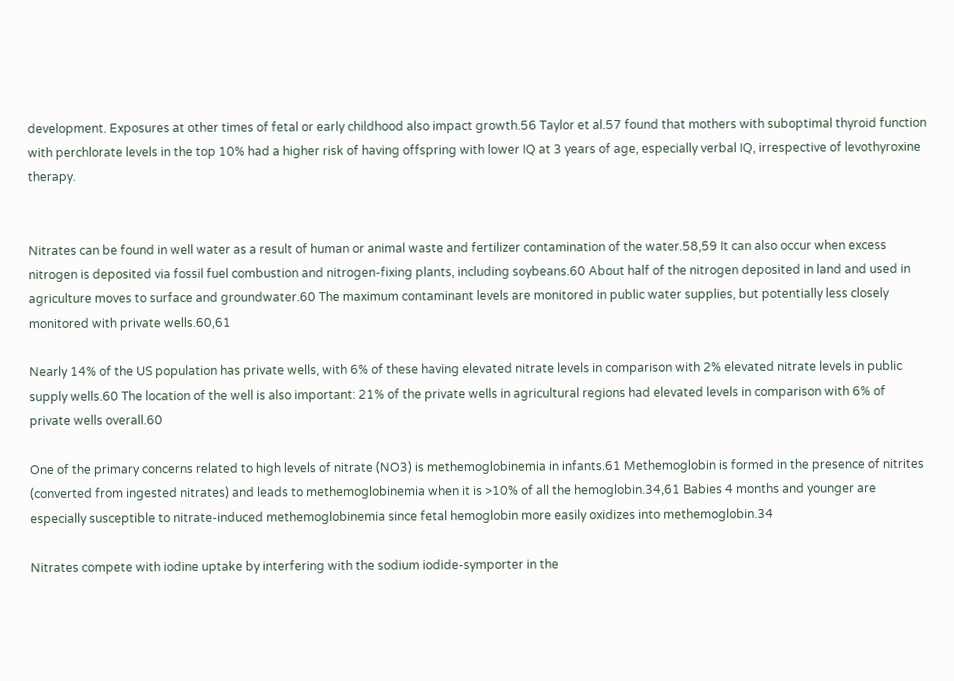development. Exposures at other times of fetal or early childhood also impact growth.56 Taylor et al.57 found that mothers with suboptimal thyroid function with perchlorate levels in the top 10% had a higher risk of having offspring with lower IQ at 3 years of age, especially verbal IQ, irrespective of levothyroxine therapy.


Nitrates can be found in well water as a result of human or animal waste and fertilizer contamination of the water.58,59 It can also occur when excess nitrogen is deposited via fossil fuel combustion and nitrogen-fixing plants, including soybeans.60 About half of the nitrogen deposited in land and used in agriculture moves to surface and groundwater.60 The maximum contaminant levels are monitored in public water supplies, but potentially less closely monitored with private wells.60,61

Nearly 14% of the US population has private wells, with 6% of these having elevated nitrate levels in comparison with 2% elevated nitrate levels in public supply wells.60 The location of the well is also important: 21% of the private wells in agricultural regions had elevated levels in comparison with 6% of private wells overall.60

One of the primary concerns related to high levels of nitrate (NO3) is methemoglobinemia in infants.61 Methemoglobin is formed in the presence of nitrites (converted from ingested nitrates) and leads to methemoglobinemia when it is >10% of all the hemoglobin.34,61 Babies 4 months and younger are especially susceptible to nitrate-induced methemoglobinemia since fetal hemoglobin more easily oxidizes into methemoglobin.34

Nitrates compete with iodine uptake by interfering with the sodium iodide-symporter in the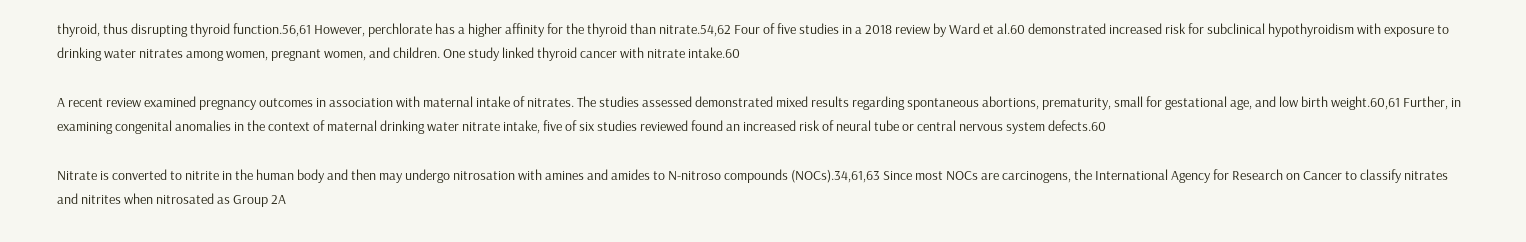thyroid, thus disrupting thyroid function.56,61 However, perchlorate has a higher affinity for the thyroid than nitrate.54,62 Four of five studies in a 2018 review by Ward et al.60 demonstrated increased risk for subclinical hypothyroidism with exposure to drinking water nitrates among women, pregnant women, and children. One study linked thyroid cancer with nitrate intake.60

A recent review examined pregnancy outcomes in association with maternal intake of nitrates. The studies assessed demonstrated mixed results regarding spontaneous abortions, prematurity, small for gestational age, and low birth weight.60,61 Further, in examining congenital anomalies in the context of maternal drinking water nitrate intake, five of six studies reviewed found an increased risk of neural tube or central nervous system defects.60

Nitrate is converted to nitrite in the human body and then may undergo nitrosation with amines and amides to N-nitroso compounds (NOCs).34,61,63 Since most NOCs are carcinogens, the International Agency for Research on Cancer to classify nitrates and nitrites when nitrosated as Group 2A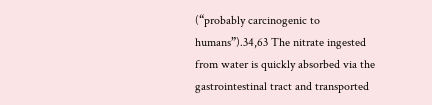(“probably carcinogenic to humans”).34,63 The nitrate ingested from water is quickly absorbed via the gastrointestinal tract and transported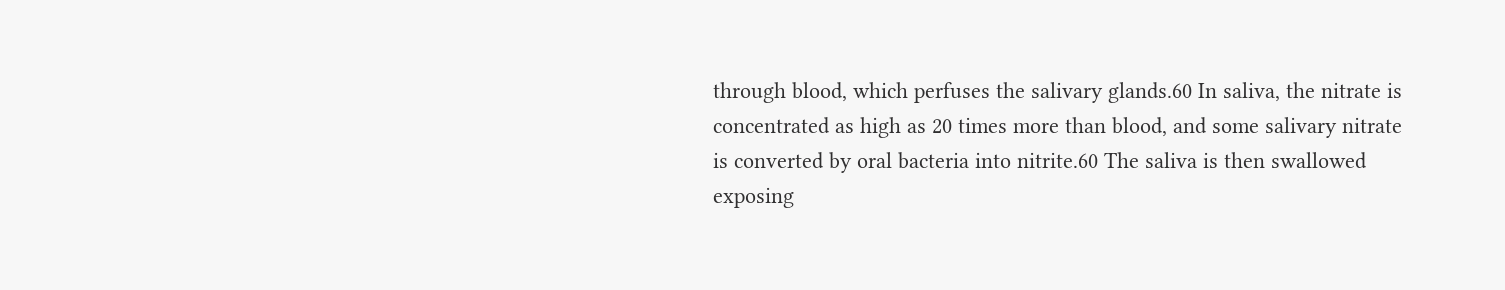through blood, which perfuses the salivary glands.60 In saliva, the nitrate is concentrated as high as 20 times more than blood, and some salivary nitrate is converted by oral bacteria into nitrite.60 The saliva is then swallowed exposing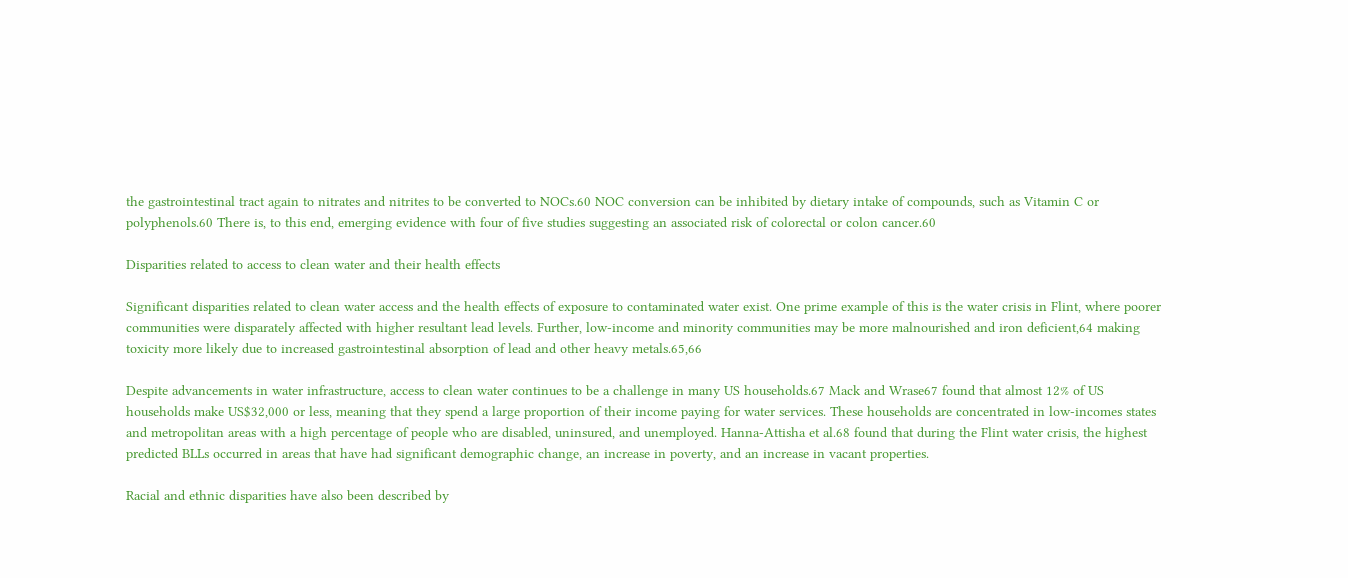the gastrointestinal tract again to nitrates and nitrites to be converted to NOCs.60 NOC conversion can be inhibited by dietary intake of compounds, such as Vitamin C or polyphenols.60 There is, to this end, emerging evidence with four of five studies suggesting an associated risk of colorectal or colon cancer.60

Disparities related to access to clean water and their health effects

Significant disparities related to clean water access and the health effects of exposure to contaminated water exist. One prime example of this is the water crisis in Flint, where poorer communities were disparately affected with higher resultant lead levels. Further, low-income and minority communities may be more malnourished and iron deficient,64 making toxicity more likely due to increased gastrointestinal absorption of lead and other heavy metals.65,66

Despite advancements in water infrastructure, access to clean water continues to be a challenge in many US households.67 Mack and Wrase67 found that almost 12% of US households make US$32,000 or less, meaning that they spend a large proportion of their income paying for water services. These households are concentrated in low-incomes states and metropolitan areas with a high percentage of people who are disabled, uninsured, and unemployed. Hanna-Attisha et al.68 found that during the Flint water crisis, the highest predicted BLLs occurred in areas that have had significant demographic change, an increase in poverty, and an increase in vacant properties.

Racial and ethnic disparities have also been described by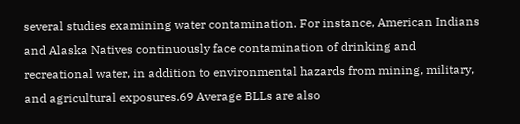several studies examining water contamination. For instance, American Indians and Alaska Natives continuously face contamination of drinking and recreational water, in addition to environmental hazards from mining, military, and agricultural exposures.69 Average BLLs are also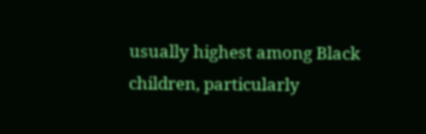usually highest among Black children, particularly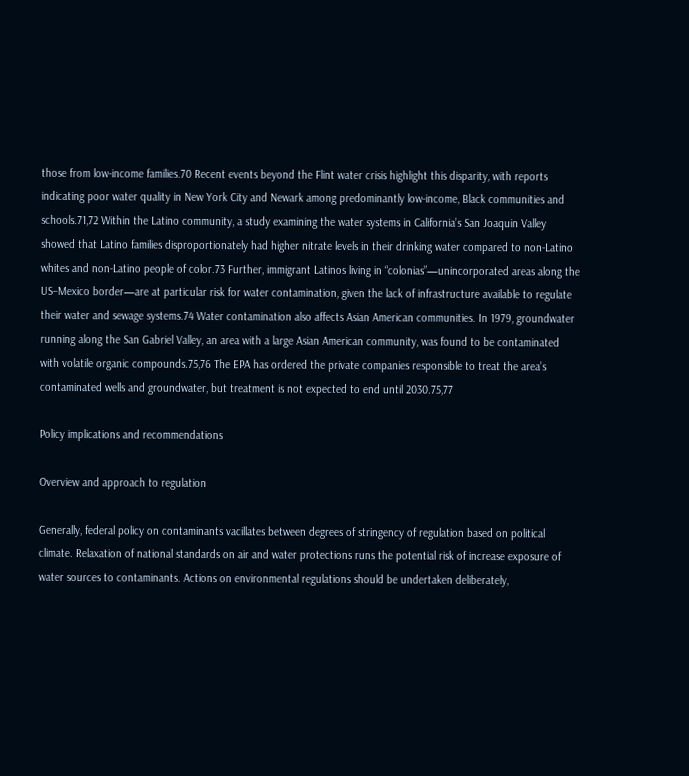those from low-income families.70 Recent events beyond the Flint water crisis highlight this disparity, with reports indicating poor water quality in New York City and Newark among predominantly low-income, Black communities and schools.71,72 Within the Latino community, a study examining the water systems in California’s San Joaquin Valley showed that Latino families disproportionately had higher nitrate levels in their drinking water compared to non-Latino whites and non-Latino people of color.73 Further, immigrant Latinos living in “colonias”—unincorporated areas along the US–Mexico border—are at particular risk for water contamination, given the lack of infrastructure available to regulate their water and sewage systems.74 Water contamination also affects Asian American communities. In 1979, groundwater running along the San Gabriel Valley, an area with a large Asian American community, was found to be contaminated with volatile organic compounds.75,76 The EPA has ordered the private companies responsible to treat the area’s contaminated wells and groundwater, but treatment is not expected to end until 2030.75,77

Policy implications and recommendations

Overview and approach to regulation

Generally, federal policy on contaminants vacillates between degrees of stringency of regulation based on political climate. Relaxation of national standards on air and water protections runs the potential risk of increase exposure of water sources to contaminants. Actions on environmental regulations should be undertaken deliberately,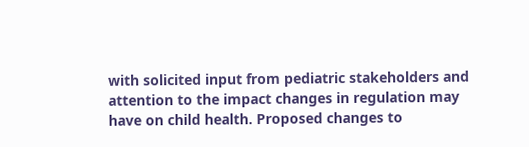with solicited input from pediatric stakeholders and attention to the impact changes in regulation may have on child health. Proposed changes to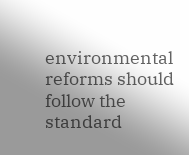environmental reforms should follow the standard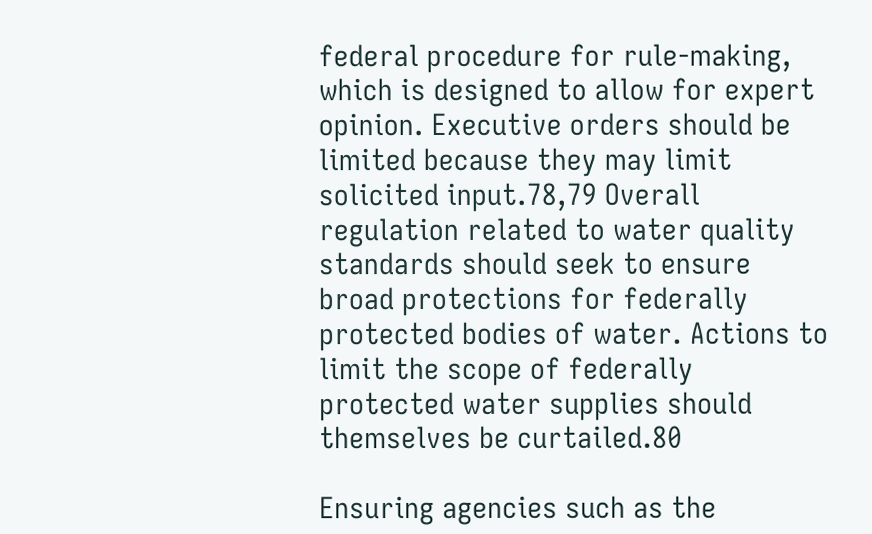federal procedure for rule-making, which is designed to allow for expert opinion. Executive orders should be limited because they may limit solicited input.78,79 Overall regulation related to water quality standards should seek to ensure broad protections for federally protected bodies of water. Actions to limit the scope of federally protected water supplies should themselves be curtailed.80

Ensuring agencies such as the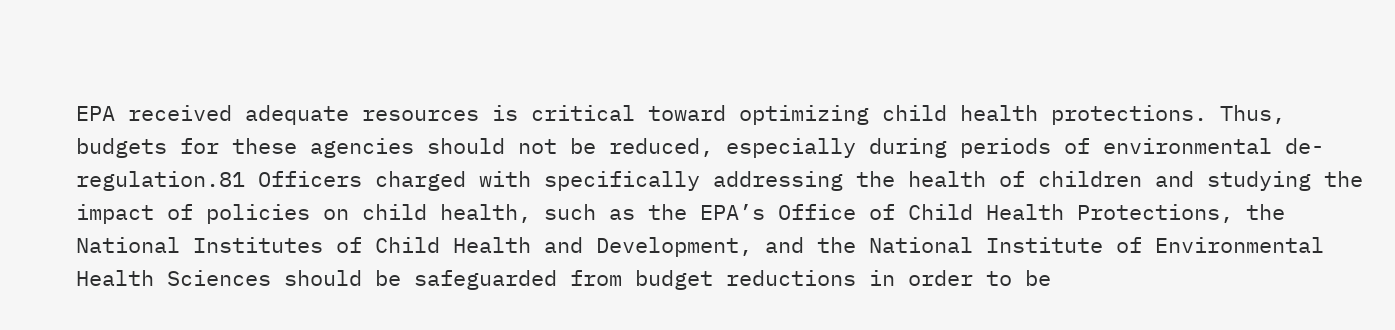EPA received adequate resources is critical toward optimizing child health protections. Thus, budgets for these agencies should not be reduced, especially during periods of environmental de-regulation.81 Officers charged with specifically addressing the health of children and studying the impact of policies on child health, such as the EPA’s Office of Child Health Protections, the National Institutes of Child Health and Development, and the National Institute of Environmental Health Sciences should be safeguarded from budget reductions in order to be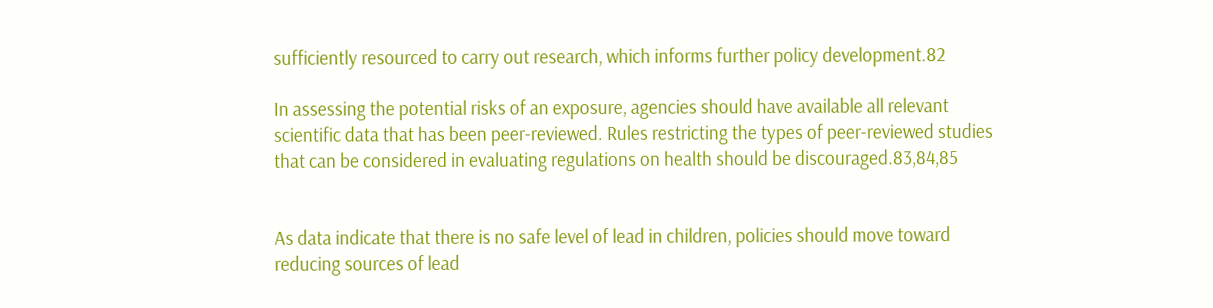sufficiently resourced to carry out research, which informs further policy development.82

In assessing the potential risks of an exposure, agencies should have available all relevant scientific data that has been peer-reviewed. Rules restricting the types of peer-reviewed studies that can be considered in evaluating regulations on health should be discouraged.83,84,85


As data indicate that there is no safe level of lead in children, policies should move toward reducing sources of lead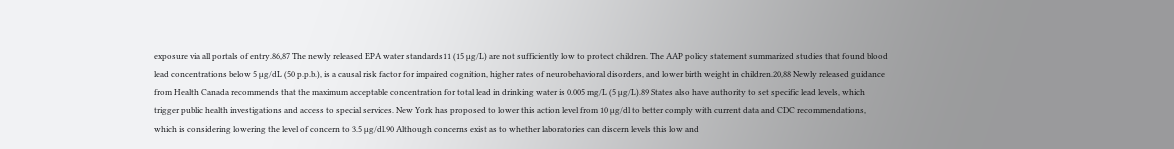exposure via all portals of entry.86,87 The newly released EPA water standards11 (15 µg/L) are not sufficiently low to protect children. The AAP policy statement summarized studies that found blood lead concentrations below 5 µg/dL (50 p.p.b.), is a causal risk factor for impaired cognition, higher rates of neurobehavioral disorders, and lower birth weight in children.20,88 Newly released guidance from Health Canada recommends that the maximum acceptable concentration for total lead in drinking water is 0.005 mg/L (5 µg/L).89 States also have authority to set specific lead levels, which trigger public health investigations and access to special services. New York has proposed to lower this action level from 10 µg/dl to better comply with current data and CDC recommendations, which is considering lowering the level of concern to 3.5 µg/dl.90 Although concerns exist as to whether laboratories can discern levels this low and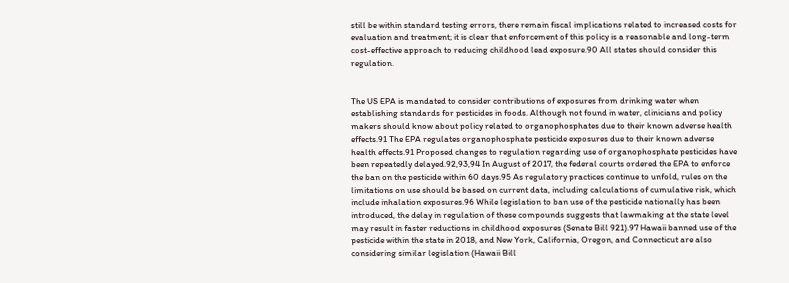still be within standard testing errors, there remain fiscal implications related to increased costs for evaluation and treatment; it is clear that enforcement of this policy is a reasonable and long-term cost-effective approach to reducing childhood lead exposure.90 All states should consider this regulation.


The US EPA is mandated to consider contributions of exposures from drinking water when establishing standards for pesticides in foods. Although not found in water, clinicians and policy makers should know about policy related to organophosphates due to their known adverse health effects.91 The EPA regulates organophosphate pesticide exposures due to their known adverse health effects.91 Proposed changes to regulation regarding use of organophosphate pesticides have been repeatedly delayed.92,93,94 In August of 2017, the federal courts ordered the EPA to enforce the ban on the pesticide within 60 days.95 As regulatory practices continue to unfold, rules on the limitations on use should be based on current data, including calculations of cumulative risk, which include inhalation exposures.96 While legislation to ban use of the pesticide nationally has been introduced, the delay in regulation of these compounds suggests that lawmaking at the state level may result in faster reductions in childhood exposures (Senate Bill 921).97 Hawaii banned use of the pesticide within the state in 2018, and New York, California, Oregon, and Connecticut are also considering similar legislation (Hawaii Bill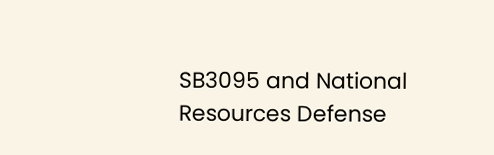SB3095 and National Resources Defense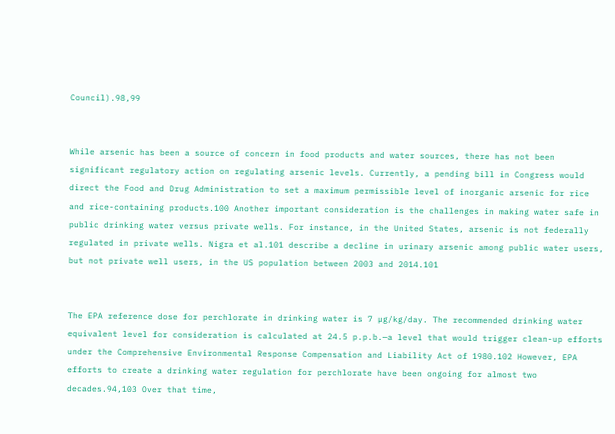Council).98,99


While arsenic has been a source of concern in food products and water sources, there has not been significant regulatory action on regulating arsenic levels. Currently, a pending bill in Congress would direct the Food and Drug Administration to set a maximum permissible level of inorganic arsenic for rice and rice-containing products.100 Another important consideration is the challenges in making water safe in public drinking water versus private wells. For instance, in the United States, arsenic is not federally regulated in private wells. Nigra et al.101 describe a decline in urinary arsenic among public water users, but not private well users, in the US population between 2003 and 2014.101


The EPA reference dose for perchlorate in drinking water is 7 µg/kg/day. The recommended drinking water equivalent level for consideration is calculated at 24.5 p.p.b.—a level that would trigger clean-up efforts under the Comprehensive Environmental Response Compensation and Liability Act of 1980.102 However, EPA efforts to create a drinking water regulation for perchlorate have been ongoing for almost two decades.94,103 Over that time,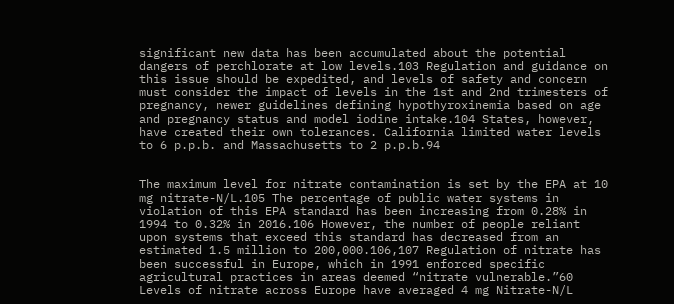significant new data has been accumulated about the potential dangers of perchlorate at low levels.103 Regulation and guidance on this issue should be expedited, and levels of safety and concern must consider the impact of levels in the 1st and 2nd trimesters of pregnancy, newer guidelines defining hypothyroxinemia based on age and pregnancy status and model iodine intake.104 States, however, have created their own tolerances. California limited water levels to 6 p.p.b. and Massachusetts to 2 p.p.b.94


The maximum level for nitrate contamination is set by the EPA at 10 mg nitrate-N/L.105 The percentage of public water systems in violation of this EPA standard has been increasing from 0.28% in 1994 to 0.32% in 2016.106 However, the number of people reliant upon systems that exceed this standard has decreased from an estimated 1.5 million to 200,000.106,107 Regulation of nitrate has been successful in Europe, which in 1991 enforced specific agricultural practices in areas deemed “nitrate vulnerable.”60 Levels of nitrate across Europe have averaged 4 mg Nitrate-N/L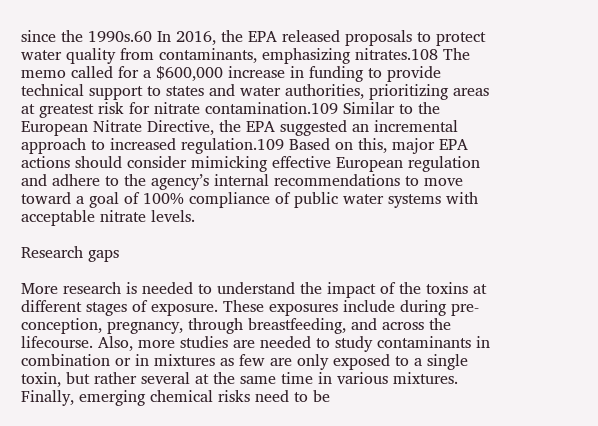since the 1990s.60 In 2016, the EPA released proposals to protect water quality from contaminants, emphasizing nitrates.108 The memo called for a $600,000 increase in funding to provide technical support to states and water authorities, prioritizing areas at greatest risk for nitrate contamination.109 Similar to the European Nitrate Directive, the EPA suggested an incremental approach to increased regulation.109 Based on this, major EPA actions should consider mimicking effective European regulation and adhere to the agency’s internal recommendations to move toward a goal of 100% compliance of public water systems with acceptable nitrate levels.

Research gaps

More research is needed to understand the impact of the toxins at different stages of exposure. These exposures include during pre-conception, pregnancy, through breastfeeding, and across the lifecourse. Also, more studies are needed to study contaminants in combination or in mixtures as few are only exposed to a single toxin, but rather several at the same time in various mixtures. Finally, emerging chemical risks need to be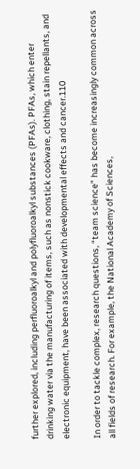further explored, including perfluoroalkyl and polyfluoroalkyl substances (PFAs). PFAs, which enter drinking water via the manufacturing of items, such as nonstick cookware, clothing, stain repellants, and electronic equipment, have been associated with developmental effects and cancer.110

In order to tackle complex, research questions, “team science” has become increasingly common across all fields of research. For example, the National Academy of Sciences,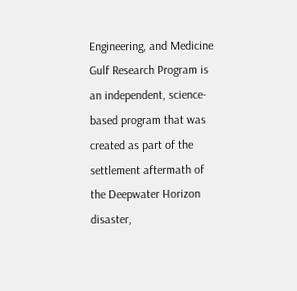Engineering, and Medicine Gulf Research Program is an independent, science-based program that was created as part of the settlement aftermath of the Deepwater Horizon disaster,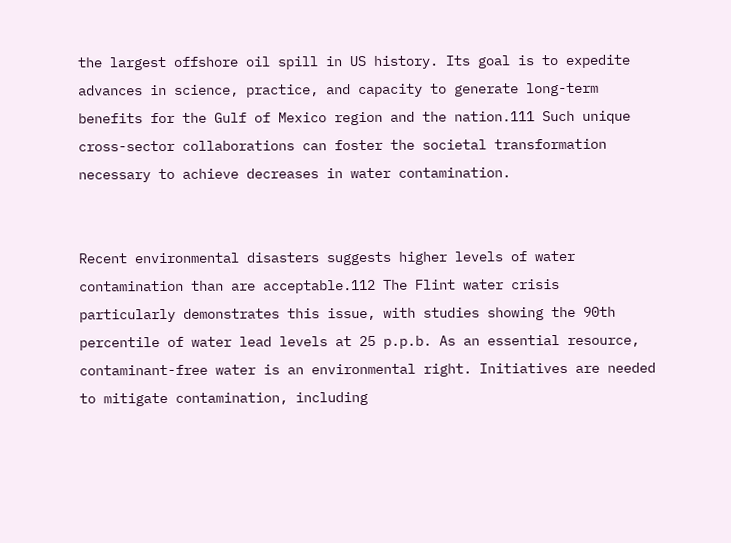the largest offshore oil spill in US history. Its goal is to expedite advances in science, practice, and capacity to generate long-term benefits for the Gulf of Mexico region and the nation.111 Such unique cross-sector collaborations can foster the societal transformation necessary to achieve decreases in water contamination.


Recent environmental disasters suggests higher levels of water contamination than are acceptable.112 The Flint water crisis particularly demonstrates this issue, with studies showing the 90th percentile of water lead levels at 25 p.p.b. As an essential resource, contaminant-free water is an environmental right. Initiatives are needed to mitigate contamination, including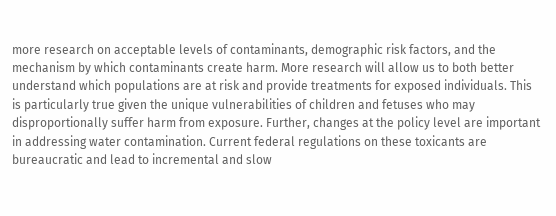more research on acceptable levels of contaminants, demographic risk factors, and the mechanism by which contaminants create harm. More research will allow us to both better understand which populations are at risk and provide treatments for exposed individuals. This is particularly true given the unique vulnerabilities of children and fetuses who may disproportionally suffer harm from exposure. Further, changes at the policy level are important in addressing water contamination. Current federal regulations on these toxicants are bureaucratic and lead to incremental and slow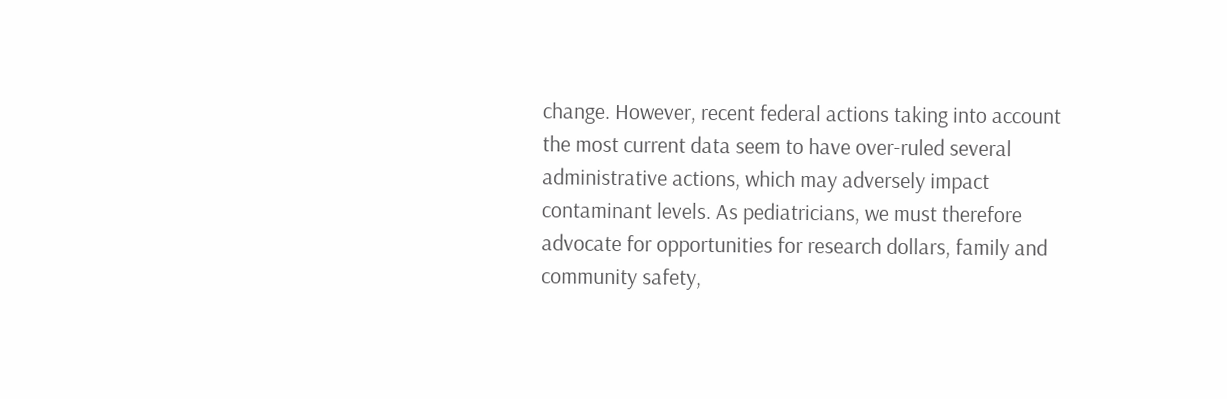change. However, recent federal actions taking into account the most current data seem to have over-ruled several administrative actions, which may adversely impact contaminant levels. As pediatricians, we must therefore advocate for opportunities for research dollars, family and community safety,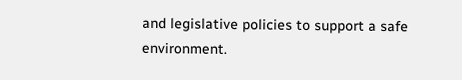and legislative policies to support a safe environment.